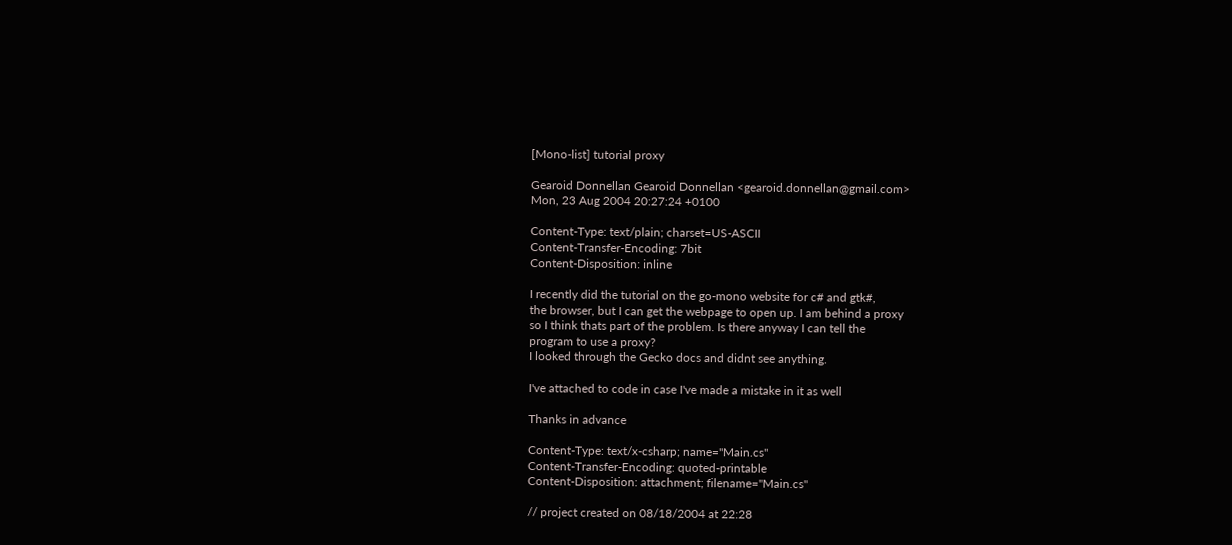[Mono-list] tutorial proxy

Gearoid Donnellan Gearoid Donnellan <gearoid.donnellan@gmail.com>
Mon, 23 Aug 2004 20:27:24 +0100

Content-Type: text/plain; charset=US-ASCII
Content-Transfer-Encoding: 7bit
Content-Disposition: inline

I recently did the tutorial on the go-mono website for c# and gtk#,
the browser, but I can get the webpage to open up. I am behind a proxy
so I think thats part of the problem. Is there anyway I can tell the
program to use a proxy?
I looked through the Gecko docs and didnt see anything.

I've attached to code in case I've made a mistake in it as well

Thanks in advance

Content-Type: text/x-csharp; name="Main.cs"
Content-Transfer-Encoding: quoted-printable
Content-Disposition: attachment; filename="Main.cs"

// project created on 08/18/2004 at 22:28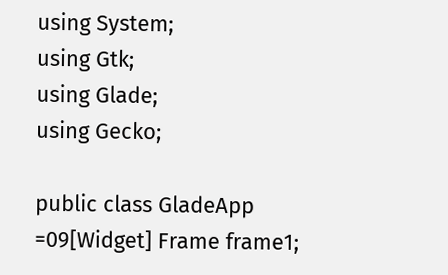using System;
using Gtk;
using Glade;
using Gecko;

public class GladeApp
=09[Widget] Frame frame1;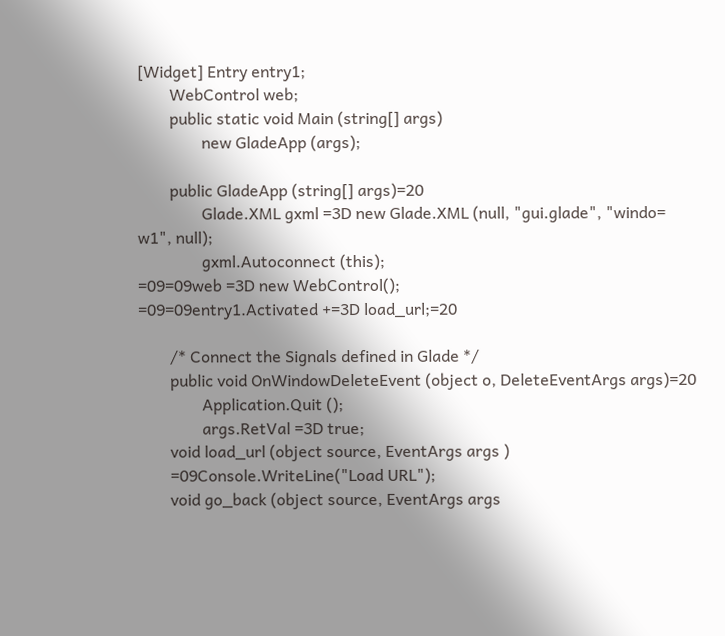[Widget] Entry entry1;
        WebControl web;
        public static void Main (string[] args)
                new GladeApp (args);

        public GladeApp (string[] args)=20
                Glade.XML gxml =3D new Glade.XML (null, "gui.glade", "windo=
w1", null);
                gxml.Autoconnect (this);
=09=09web =3D new WebControl();
=09=09entry1.Activated +=3D load_url;=20

        /* Connect the Signals defined in Glade */
        public void OnWindowDeleteEvent (object o, DeleteEventArgs args)=20
                Application.Quit ();
                args.RetVal =3D true;
        void load_url (object source, EventArgs args )
        =09Console.WriteLine("Load URL");
        void go_back (object source, EventArgs args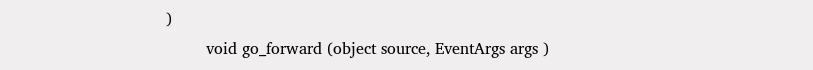)
        void go_forward (object source, EventArgs args )